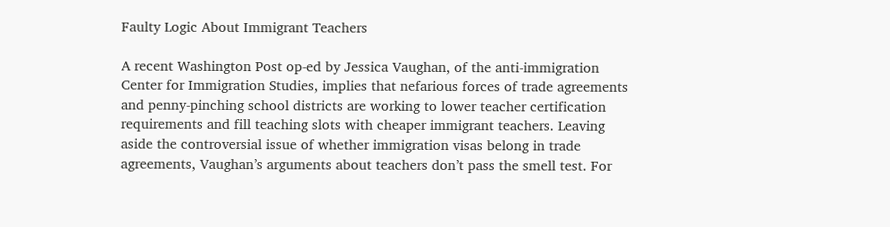Faulty Logic About Immigrant Teachers

A recent Washington Post op-ed by Jessica Vaughan, of the anti-immigration Center for Immigration Studies, implies that nefarious forces of trade agreements and penny-pinching school districts are working to lower teacher certification requirements and fill teaching slots with cheaper immigrant teachers. Leaving aside the controversial issue of whether immigration visas belong in trade agreements, Vaughan’s arguments about teachers don’t pass the smell test. For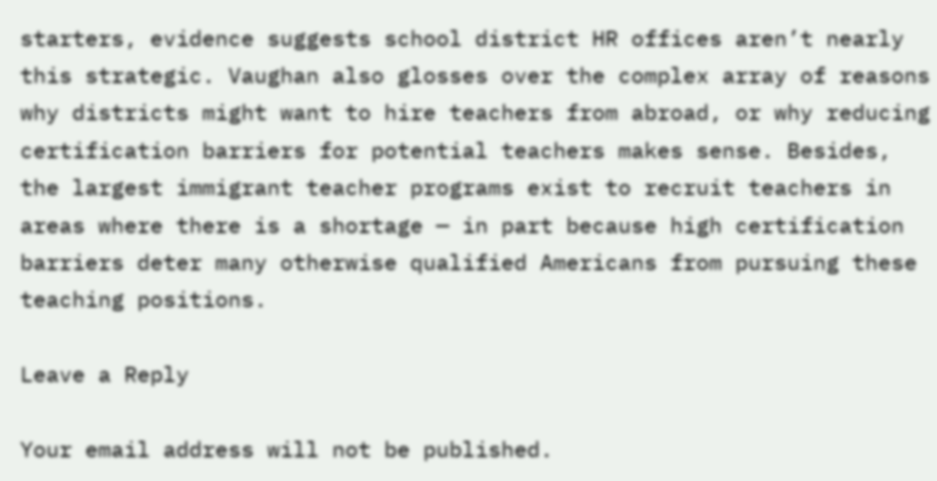starters, evidence suggests school district HR offices aren’t nearly this strategic. Vaughan also glosses over the complex array of reasons why districts might want to hire teachers from abroad, or why reducing certification barriers for potential teachers makes sense. Besides, the largest immigrant teacher programs exist to recruit teachers in areas where there is a shortage — in part because high certification barriers deter many otherwise qualified Americans from pursuing these teaching positions.

Leave a Reply

Your email address will not be published.